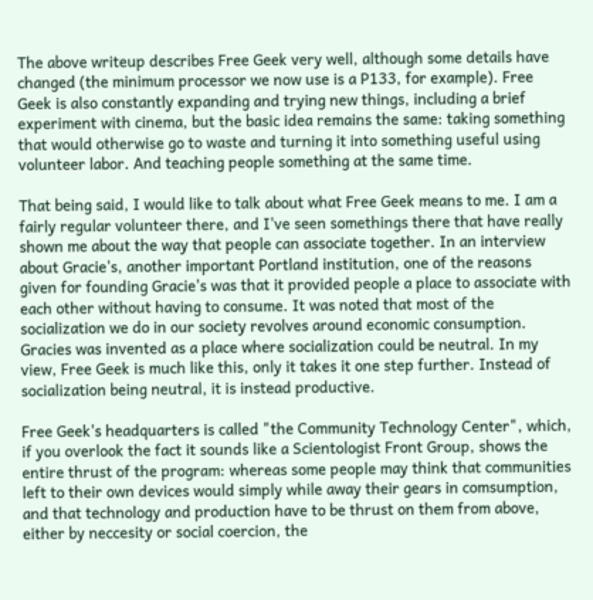The above writeup describes Free Geek very well, although some details have changed (the minimum processor we now use is a P133, for example). Free Geek is also constantly expanding and trying new things, including a brief experiment with cinema, but the basic idea remains the same: taking something that would otherwise go to waste and turning it into something useful using volunteer labor. And teaching people something at the same time.

That being said, I would like to talk about what Free Geek means to me. I am a fairly regular volunteer there, and I've seen somethings there that have really shown me about the way that people can associate together. In an interview about Gracie's, another important Portland institution, one of the reasons given for founding Gracie's was that it provided people a place to associate with each other without having to consume. It was noted that most of the socialization we do in our society revolves around economic consumption. Gracies was invented as a place where socialization could be neutral. In my view, Free Geek is much like this, only it takes it one step further. Instead of socialization being neutral, it is instead productive.

Free Geek's headquarters is called "the Community Technology Center", which, if you overlook the fact it sounds like a Scientologist Front Group, shows the entire thrust of the program: whereas some people may think that communities left to their own devices would simply while away their gears in comsumption, and that technology and production have to be thrust on them from above, either by neccesity or social coercion, the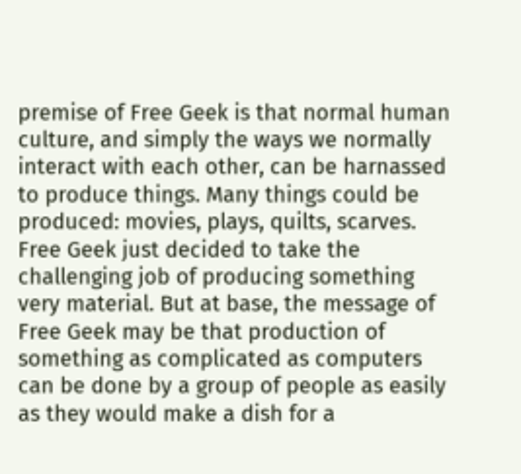premise of Free Geek is that normal human culture, and simply the ways we normally interact with each other, can be harnassed to produce things. Many things could be produced: movies, plays, quilts, scarves. Free Geek just decided to take the challenging job of producing something very material. But at base, the message of Free Geek may be that production of something as complicated as computers can be done by a group of people as easily as they would make a dish for a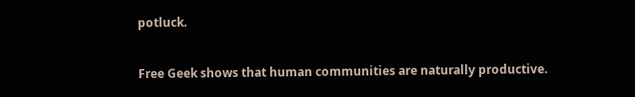potluck.

Free Geek shows that human communities are naturally productive.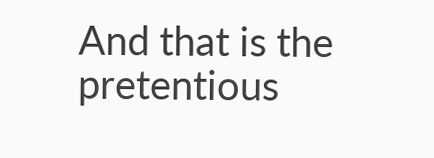And that is the pretentious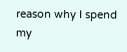reason why I spend my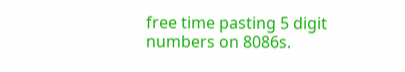free time pasting 5 digit numbers on 8086s.